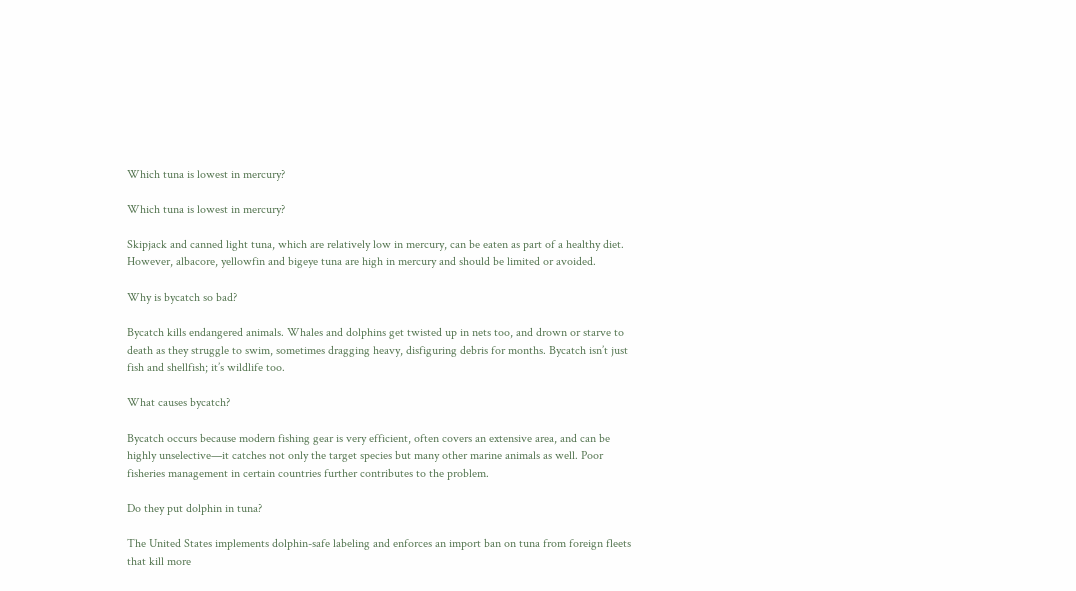Which tuna is lowest in mercury?

Which tuna is lowest in mercury?

Skipjack and canned light tuna, which are relatively low in mercury, can be eaten as part of a healthy diet. However, albacore, yellowfin and bigeye tuna are high in mercury and should be limited or avoided.

Why is bycatch so bad?

Bycatch kills endangered animals. Whales and dolphins get twisted up in nets too, and drown or starve to death as they struggle to swim, sometimes dragging heavy, disfiguring debris for months. Bycatch isn’t just fish and shellfish; it’s wildlife too.

What causes bycatch?

Bycatch occurs because modern fishing gear is very efficient, often covers an extensive area, and can be highly unselective—it catches not only the target species but many other marine animals as well. Poor fisheries management in certain countries further contributes to the problem.

Do they put dolphin in tuna?

The United States implements dolphin-safe labeling and enforces an import ban on tuna from foreign fleets that kill more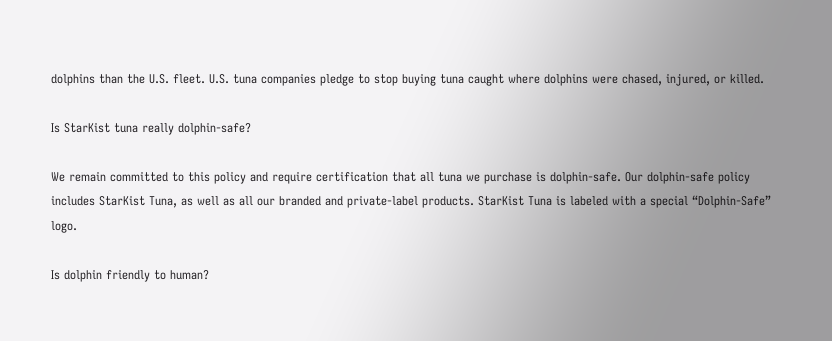dolphins than the U.S. fleet. U.S. tuna companies pledge to stop buying tuna caught where dolphins were chased, injured, or killed.

Is StarKist tuna really dolphin-safe?

We remain committed to this policy and require certification that all tuna we purchase is dolphin-safe. Our dolphin-safe policy includes StarKist Tuna, as well as all our branded and private-label products. StarKist Tuna is labeled with a special “Dolphin-Safe” logo.

Is dolphin friendly to human?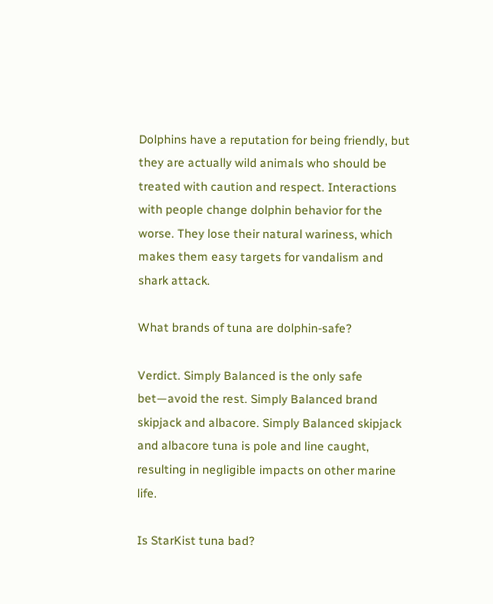Dolphins have a reputation for being friendly, but they are actually wild animals who should be treated with caution and respect. Interactions with people change dolphin behavior for the worse. They lose their natural wariness, which makes them easy targets for vandalism and shark attack.

What brands of tuna are dolphin-safe?

Verdict. Simply Balanced is the only safe bet—avoid the rest. Simply Balanced brand skipjack and albacore. Simply Balanced skipjack and albacore tuna is pole and line caught, resulting in negligible impacts on other marine life.

Is StarKist tuna bad?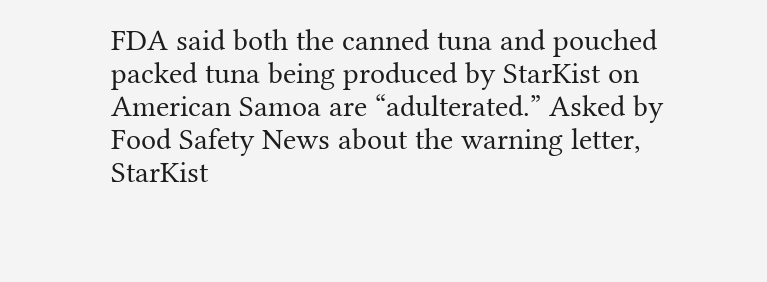FDA said both the canned tuna and pouched packed tuna being produced by StarKist on American Samoa are “adulterated.” Asked by Food Safety News about the warning letter, StarKist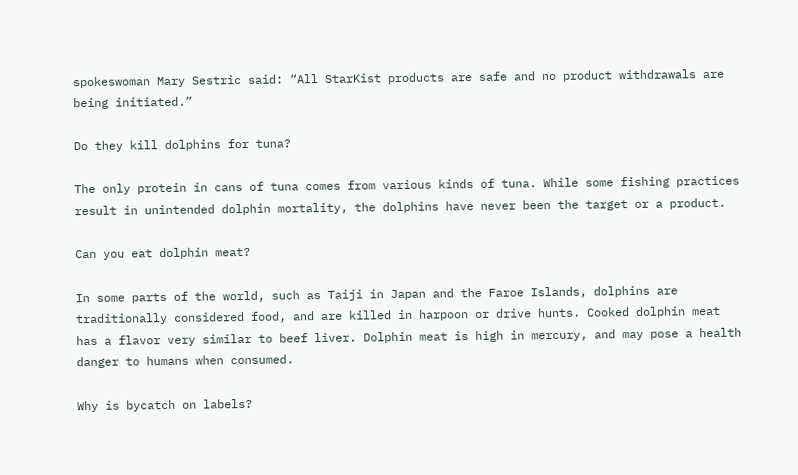spokeswoman Mary Sestric said: “All StarKist products are safe and no product withdrawals are being initiated.”

Do they kill dolphins for tuna?

The only protein in cans of tuna comes from various kinds of tuna. While some fishing practices result in unintended dolphin mortality, the dolphins have never been the target or a product.

Can you eat dolphin meat?

In some parts of the world, such as Taiji in Japan and the Faroe Islands, dolphins are traditionally considered food, and are killed in harpoon or drive hunts. Cooked dolphin meat has a flavor very similar to beef liver. Dolphin meat is high in mercury, and may pose a health danger to humans when consumed.

Why is bycatch on labels?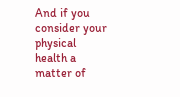And if you consider your physical health a matter of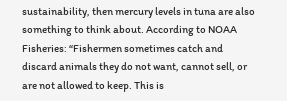sustainability, then mercury levels in tuna are also something to think about. According to NOAA Fisheries: “Fishermen sometimes catch and discard animals they do not want, cannot sell, or are not allowed to keep. This is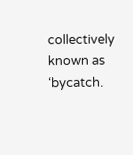collectively known as ‘bycatch.